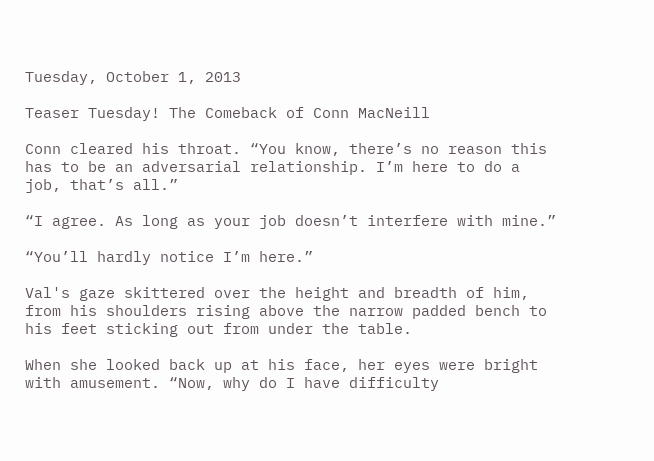Tuesday, October 1, 2013

Teaser Tuesday! The Comeback of Conn MacNeill

Conn cleared his throat. “You know, there’s no reason this has to be an adversarial relationship. I’m here to do a job, that’s all.”

“I agree. As long as your job doesn’t interfere with mine.”

“You’ll hardly notice I’m here.”

Val's gaze skittered over the height and breadth of him, from his shoulders rising above the narrow padded bench to his feet sticking out from under the table.

When she looked back up at his face, her eyes were bright with amusement. “Now, why do I have difficulty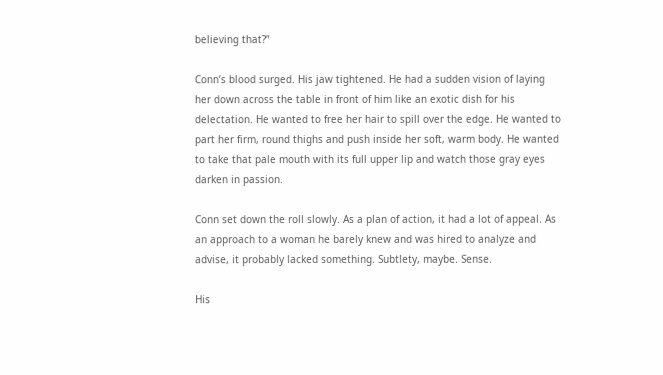believing that?”

Conn’s blood surged. His jaw tightened. He had a sudden vision of laying her down across the table in front of him like an exotic dish for his delectation. He wanted to free her hair to spill over the edge. He wanted to part her firm, round thighs and push inside her soft, warm body. He wanted to take that pale mouth with its full upper lip and watch those gray eyes darken in passion.

Conn set down the roll slowly. As a plan of action, it had a lot of appeal. As an approach to a woman he barely knew and was hired to analyze and advise, it probably lacked something. Subtlety, maybe. Sense.

His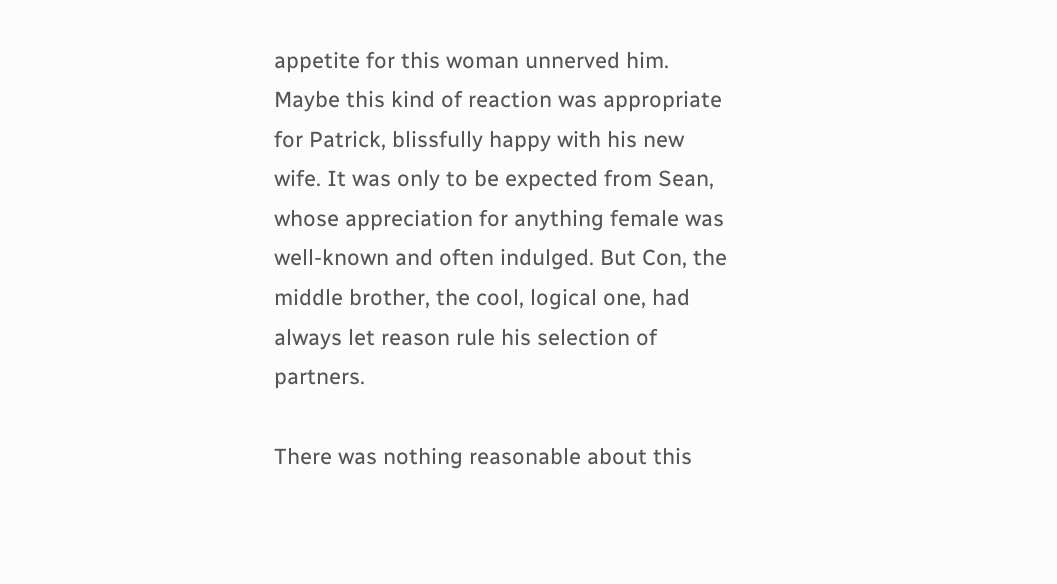appetite for this woman unnerved him. Maybe this kind of reaction was appropriate for Patrick, blissfully happy with his new wife. It was only to be expected from Sean, whose appreciation for anything female was well-known and often indulged. But Con, the middle brother, the cool, logical one, had always let reason rule his selection of partners.

There was nothing reasonable about this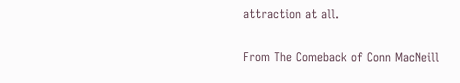attraction at all.

From The Comeback of Conn MacNeill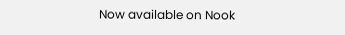Now available on Nook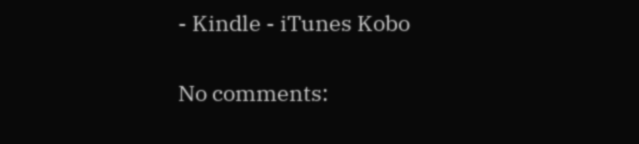- Kindle - iTunes Kobo

No comments: